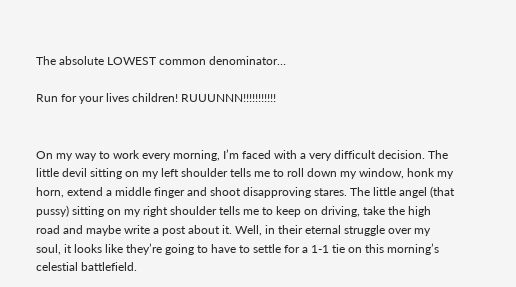The absolute LOWEST common denominator…

Run for your lives children! RUUUNNN!!!!!!!!!!!


On my way to work every morning, I’m faced with a very difficult decision. The little devil sitting on my left shoulder tells me to roll down my window, honk my horn, extend a middle finger and shoot disapproving stares. The little angel (that pussy) sitting on my right shoulder tells me to keep on driving, take the high road and maybe write a post about it. Well, in their eternal struggle over my soul, it looks like they’re going to have to settle for a 1-1 tie on this morning’s celestial battlefield.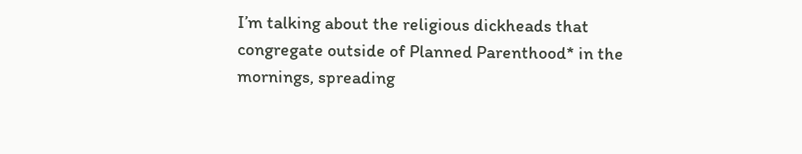I’m talking about the religious dickheads that congregate outside of Planned Parenthood* in the mornings, spreading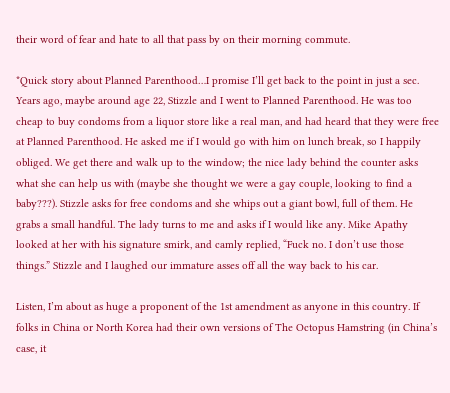their word of fear and hate to all that pass by on their morning commute.

*Quick story about Planned Parenthood…I promise I’ll get back to the point in just a sec. Years ago, maybe around age 22, Stizzle and I went to Planned Parenthood. He was too cheap to buy condoms from a liquor store like a real man, and had heard that they were free at Planned Parenthood. He asked me if I would go with him on lunch break, so I happily obliged. We get there and walk up to the window; the nice lady behind the counter asks what she can help us with (maybe she thought we were a gay couple, looking to find a baby???). Stizzle asks for free condoms and she whips out a giant bowl, full of them. He grabs a small handful. The lady turns to me and asks if I would like any. Mike Apathy looked at her with his signature smirk, and camly replied, “Fuck no. I don’t use those things.” Stizzle and I laughed our immature asses off all the way back to his car.

Listen, I’m about as huge a proponent of the 1st amendment as anyone in this country. If folks in China or North Korea had their own versions of The Octopus Hamstring (in China’s case, it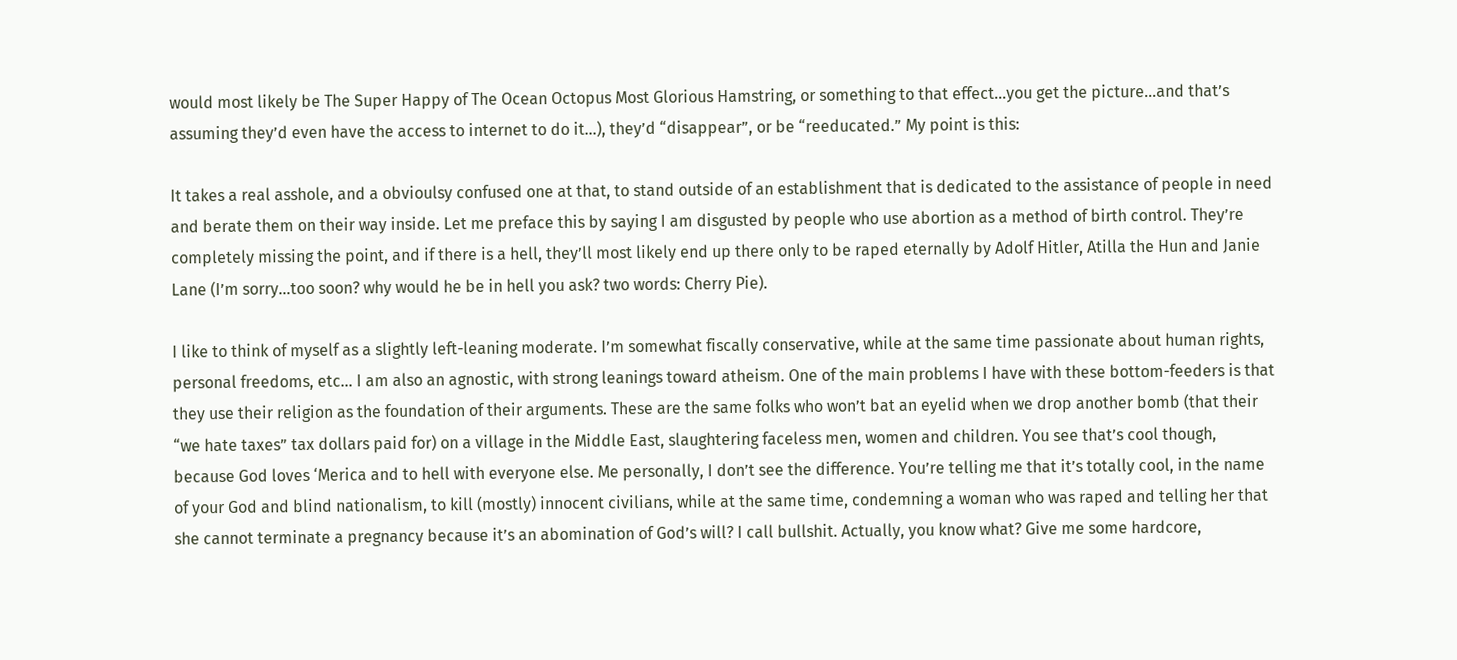would most likely be The Super Happy of The Ocean Octopus Most Glorious Hamstring, or something to that effect…you get the picture…and that’s assuming they’d even have the access to internet to do it…), they’d “disappear”, or be “reeducated.” My point is this:

It takes a real asshole, and a obvioulsy confused one at that, to stand outside of an establishment that is dedicated to the assistance of people in need and berate them on their way inside. Let me preface this by saying I am disgusted by people who use abortion as a method of birth control. They’re completely missing the point, and if there is a hell, they’ll most likely end up there only to be raped eternally by Adolf Hitler, Atilla the Hun and Janie Lane (I’m sorry…too soon? why would he be in hell you ask? two words: Cherry Pie).

I like to think of myself as a slightly left-leaning moderate. I’m somewhat fiscally conservative, while at the same time passionate about human rights, personal freedoms, etc… I am also an agnostic, with strong leanings toward atheism. One of the main problems I have with these bottom-feeders is that they use their religion as the foundation of their arguments. These are the same folks who won’t bat an eyelid when we drop another bomb (that their “we hate taxes” tax dollars paid for) on a village in the Middle East, slaughtering faceless men, women and children. You see that’s cool though, because God loves ‘Merica and to hell with everyone else. Me personally, I don’t see the difference. You’re telling me that it’s totally cool, in the name of your God and blind nationalism, to kill (mostly) innocent civilians, while at the same time, condemning a woman who was raped and telling her that she cannot terminate a pregnancy because it’s an abomination of God’s will? I call bullshit. Actually, you know what? Give me some hardcore,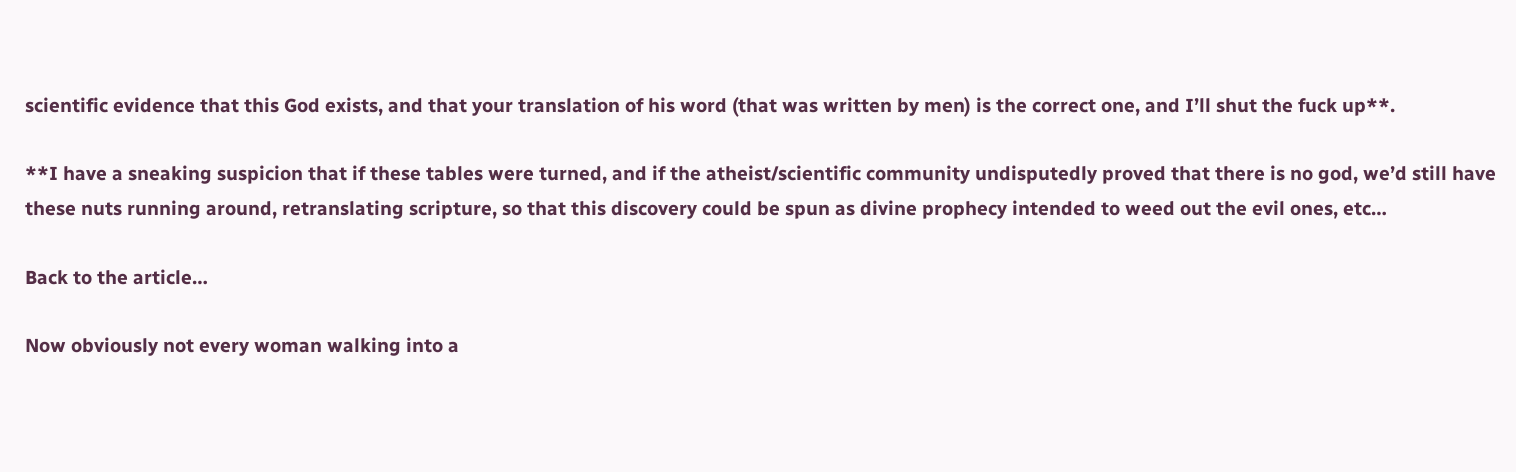scientific evidence that this God exists, and that your translation of his word (that was written by men) is the correct one, and I’ll shut the fuck up**.

**I have a sneaking suspicion that if these tables were turned, and if the atheist/scientific community undisputedly proved that there is no god, we’d still have these nuts running around, retranslating scripture, so that this discovery could be spun as divine prophecy intended to weed out the evil ones, etc…

Back to the article…

Now obviously not every woman walking into a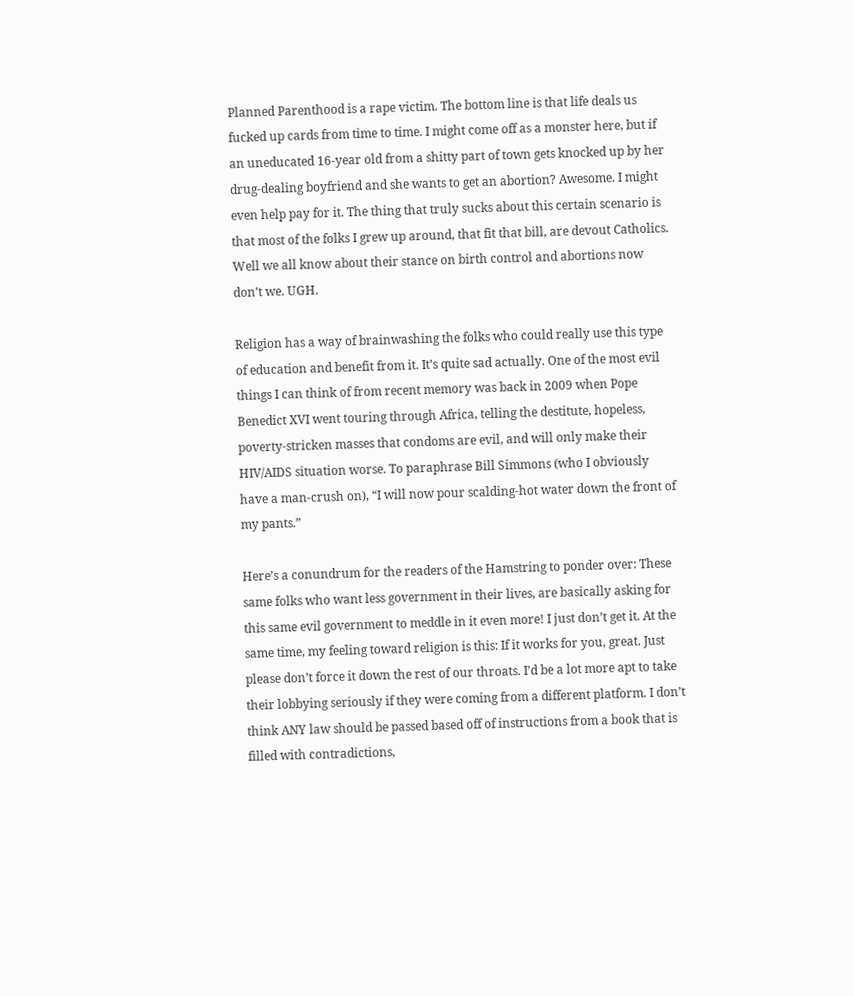Planned Parenthood is a rape victim. The bottom line is that life deals us fucked up cards from time to time. I might come off as a monster here, but if an uneducated 16-year old from a shitty part of town gets knocked up by her drug-dealing boyfriend and she wants to get an abortion? Awesome. I might even help pay for it. The thing that truly sucks about this certain scenario is that most of the folks I grew up around, that fit that bill, are devout Catholics. Well we all know about their stance on birth control and abortions now don’t we. UGH.

Religion has a way of brainwashing the folks who could really use this type of education and benefit from it. It’s quite sad actually. One of the most evil things I can think of from recent memory was back in 2009 when Pope Benedict XVI went touring through Africa, telling the destitute, hopeless, poverty-stricken masses that condoms are evil, and will only make their HIV/AIDS situation worse. To paraphrase Bill Simmons (who I obviously have a man-crush on), “I will now pour scalding-hot water down the front of my pants.”

Here’s a conundrum for the readers of the Hamstring to ponder over: These same folks who want less government in their lives, are basically asking for this same evil government to meddle in it even more! I just don’t get it. At the same time, my feeling toward religion is this: If it works for you, great. Just please don’t force it down the rest of our throats. I’d be a lot more apt to take their lobbying seriously if they were coming from a different platform. I don’t think ANY law should be passed based off of instructions from a book that is filled with contradictions,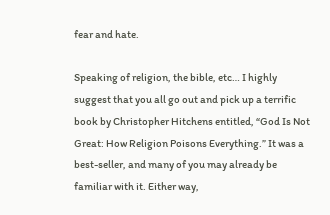fear and hate.

Speaking of religion, the bible, etc… I highly suggest that you all go out and pick up a terrific book by Christopher Hitchens entitled, “God Is Not Great: How Religion Poisons Everything.” It was a best-seller, and many of you may already be familiar with it. Either way,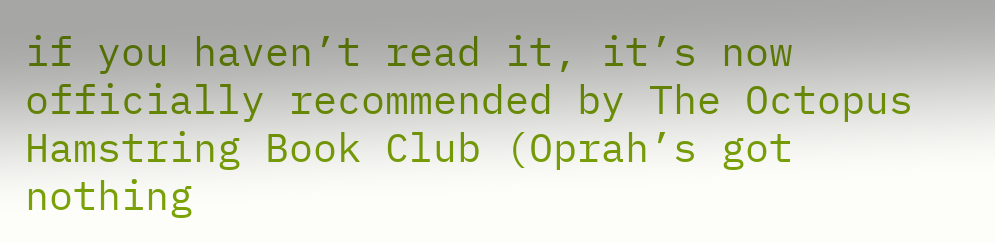if you haven’t read it, it’s now officially recommended by The Octopus Hamstring Book Club (Oprah’s got nothing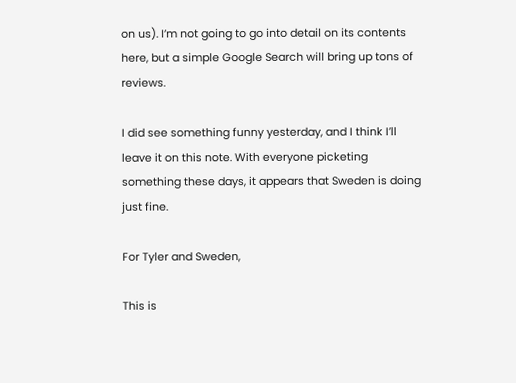on us). I’m not going to go into detail on its contents here, but a simple Google Search will bring up tons of reviews.

I did see something funny yesterday, and I think I’ll leave it on this note. With everyone picketing something these days, it appears that Sweden is doing just fine.

For Tyler and Sweden,

This is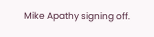Mike Apathy signing off.